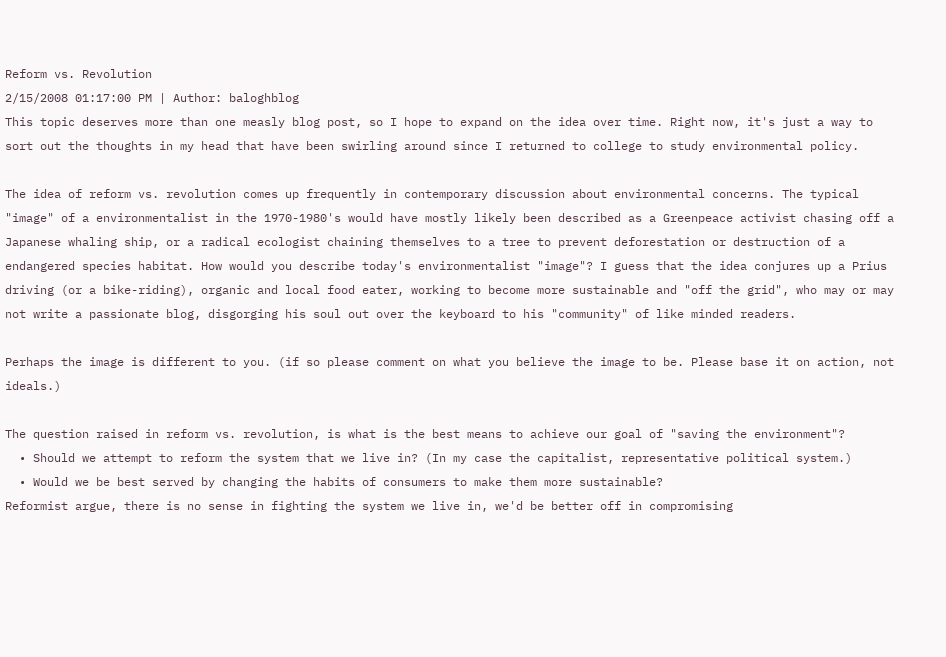Reform vs. Revolution
2/15/2008 01:17:00 PM | Author: baloghblog
This topic deserves more than one measly blog post, so I hope to expand on the idea over time. Right now, it's just a way to sort out the thoughts in my head that have been swirling around since I returned to college to study environmental policy.

The idea of reform vs. revolution comes up frequently in contemporary discussion about environmental concerns. The typical "image" of a environmentalist in the 1970-1980's would have mostly likely been described as a Greenpeace activist chasing off a Japanese whaling ship, or a radical ecologist chaining themselves to a tree to prevent deforestation or destruction of a endangered species habitat. How would you describe today's environmentalist "image"? I guess that the idea conjures up a Prius driving (or a bike-riding), organic and local food eater, working to become more sustainable and "off the grid", who may or may not write a passionate blog, disgorging his soul out over the keyboard to his "community" of like minded readers.

Perhaps the image is different to you. (if so please comment on what you believe the image to be. Please base it on action, not ideals.)

The question raised in reform vs. revolution, is what is the best means to achieve our goal of "saving the environment"?
  • Should we attempt to reform the system that we live in? (In my case the capitalist, representative political system.)
  • Would we be best served by changing the habits of consumers to make them more sustainable?
Reformist argue, there is no sense in fighting the system we live in, we'd be better off in compromising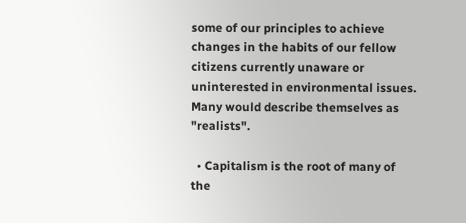some of our principles to achieve changes in the habits of our fellow citizens currently unaware or uninterested in environmental issues. Many would describe themselves as "realists".

  • Capitalism is the root of many of the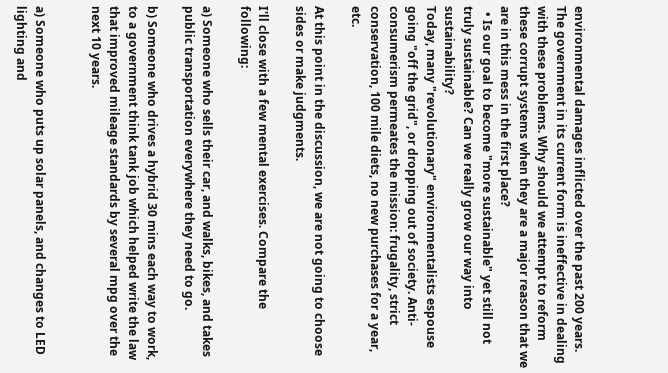environmental damages inflicted over the past 200 years. The government in its current form is ineffective in dealing with these problems. Why should we attempt to reform these corrupt systems when they are a major reason that we are in this mess in the first place?
  • Is our goal to become "more sustainable" yet still not truly sustainable? Can we really grow our way into sustainability?
Today, many "revolutionary" environmentalists espouse going "off the grid", or dropping out of society. Anti-consumerism permeates the mission: frugality, strict conservation, 100 mile diets, no new purchases for a year, etc.

At this point in the discussion, we are not going to choose sides or make judgments.

I'll close with a few mental exercises. Compare the following:

a) Someone who sells their car, and walks, bikes, and takes public transportation everywhere they need to go.

b) Someone who drives a hybrid 30 mins each way to work, to a government think tank job which helped write the law that improved mileage standards by several mpg over the next 10 years.


a) Someone who puts up solar panels, and changes to LED lighting and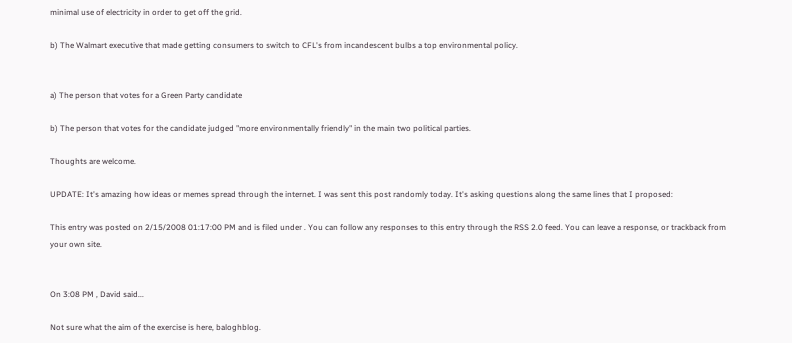minimal use of electricity in order to get off the grid.

b) The Walmart executive that made getting consumers to switch to CFL's from incandescent bulbs a top environmental policy.


a) The person that votes for a Green Party candidate

b) The person that votes for the candidate judged "more environmentally friendly" in the main two political parties.

Thoughts are welcome.

UPDATE: It's amazing how ideas or memes spread through the internet. I was sent this post randomly today. It's asking questions along the same lines that I proposed:

This entry was posted on 2/15/2008 01:17:00 PM and is filed under . You can follow any responses to this entry through the RSS 2.0 feed. You can leave a response, or trackback from your own site.


On 3:08 PM , David said...

Not sure what the aim of the exercise is here, baloghblog.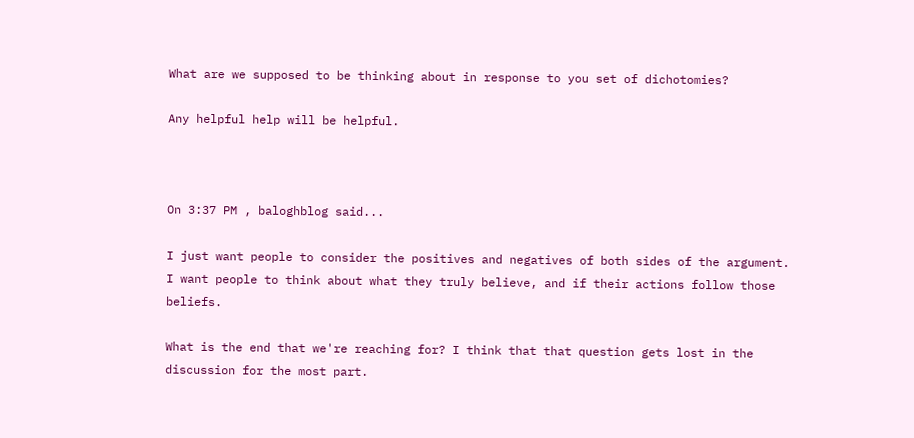What are we supposed to be thinking about in response to you set of dichotomies?

Any helpful help will be helpful.



On 3:37 PM , baloghblog said...

I just want people to consider the positives and negatives of both sides of the argument. I want people to think about what they truly believe, and if their actions follow those beliefs.

What is the end that we're reaching for? I think that that question gets lost in the discussion for the most part.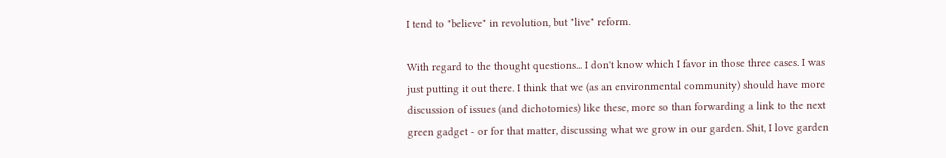I tend to "believe" in revolution, but "live" reform.

With regard to the thought questions... I don't know which I favor in those three cases. I was just putting it out there. I think that we (as an environmental community) should have more discussion of issues (and dichotomies) like these, more so than forwarding a link to the next green gadget - or for that matter, discussing what we grow in our garden. Shit, I love garden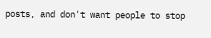posts, and don't want people to stop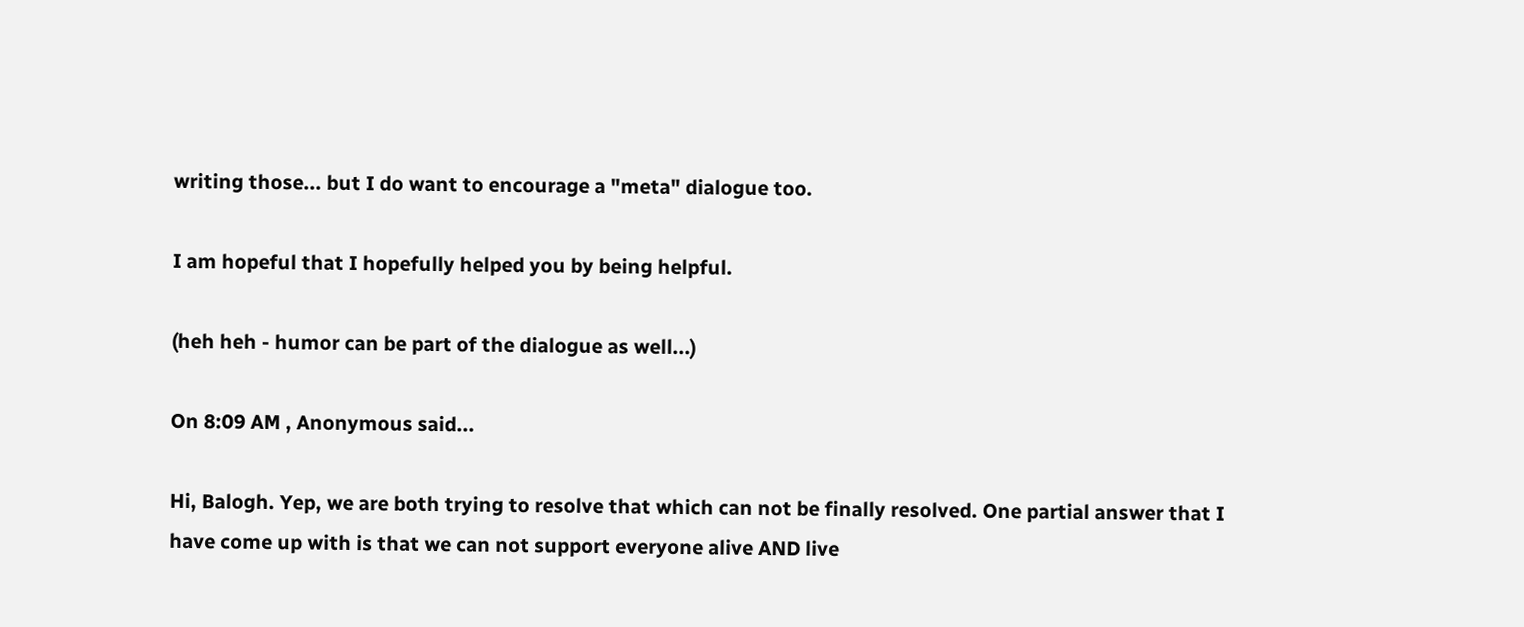writing those... but I do want to encourage a "meta" dialogue too.

I am hopeful that I hopefully helped you by being helpful.

(heh heh - humor can be part of the dialogue as well...)

On 8:09 AM , Anonymous said...

Hi, Balogh. Yep, we are both trying to resolve that which can not be finally resolved. One partial answer that I have come up with is that we can not support everyone alive AND live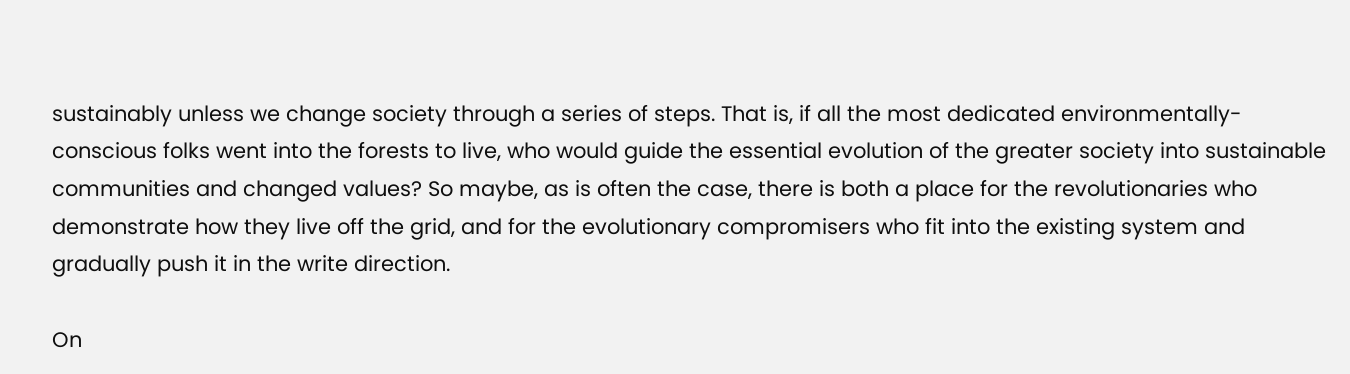sustainably unless we change society through a series of steps. That is, if all the most dedicated environmentally-conscious folks went into the forests to live, who would guide the essential evolution of the greater society into sustainable communities and changed values? So maybe, as is often the case, there is both a place for the revolutionaries who demonstrate how they live off the grid, and for the evolutionary compromisers who fit into the existing system and gradually push it in the write direction.

On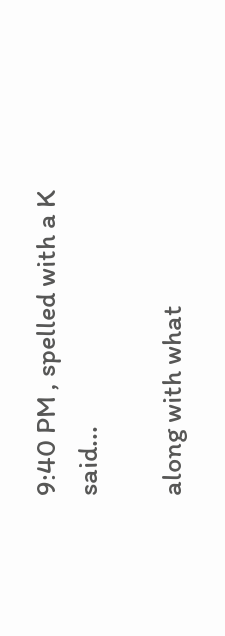9:40 PM , spelled with a K said...

along with what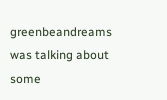greenbeandreams was talking about some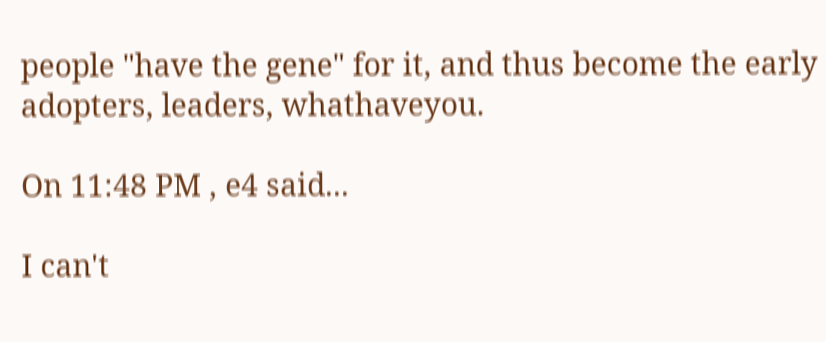people "have the gene" for it, and thus become the early adopters, leaders, whathaveyou.

On 11:48 PM , e4 said...

I can't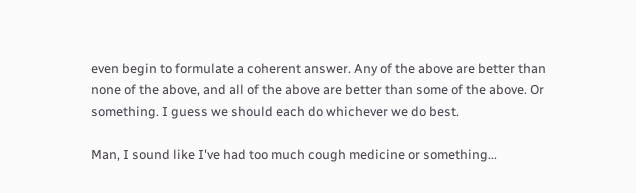even begin to formulate a coherent answer. Any of the above are better than none of the above, and all of the above are better than some of the above. Or something. I guess we should each do whichever we do best.

Man, I sound like I've had too much cough medicine or something...